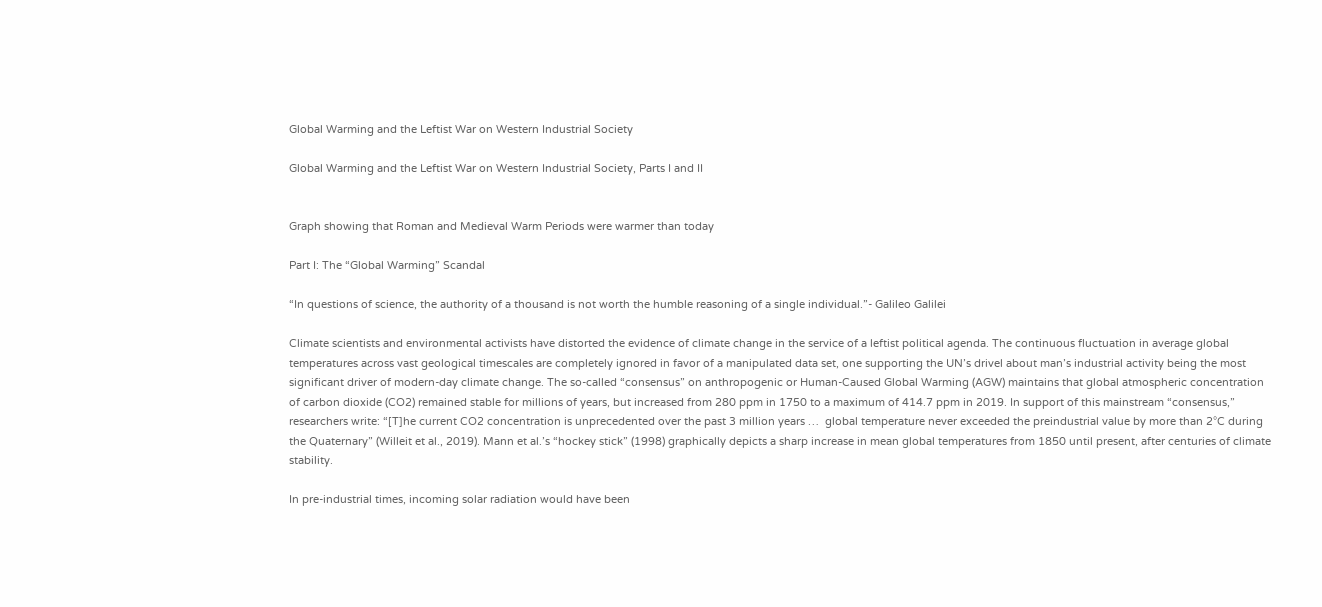Global Warming and the Leftist War on Western Industrial Society

Global Warming and the Leftist War on Western Industrial Society, Parts I and II


Graph showing that Roman and Medieval Warm Periods were warmer than today

Part I: The “Global Warming” Scandal

“In questions of science, the authority of a thousand is not worth the humble reasoning of a single individual.”- Galileo Galilei

Climate scientists and environmental activists have distorted the evidence of climate change in the service of a leftist political agenda. The continuous fluctuation in average global temperatures across vast geological timescales are completely ignored in favor of a manipulated data set, one supporting the UN’s drivel about man’s industrial activity being the most significant driver of modern-day climate change. The so-called “consensus” on anthropogenic or Human-Caused Global Warming (AGW) maintains that global atmospheric concentration of carbon dioxide (CO2) remained stable for millions of years, but increased from 280 ppm in 1750 to a maximum of 414.7 ppm in 2019. In support of this mainstream “consensus,” researchers write: “[T]he current CO2 concentration is unprecedented over the past 3 million years …  global temperature never exceeded the preindustrial value by more than 2°C during the Quaternary” (Willeit et al., 2019). Mann et al.’s “hockey stick” (1998) graphically depicts a sharp increase in mean global temperatures from 1850 until present, after centuries of climate stability.

In pre-industrial times, incoming solar radiation would have been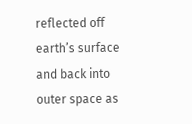reflected off earth’s surface and back into outer space as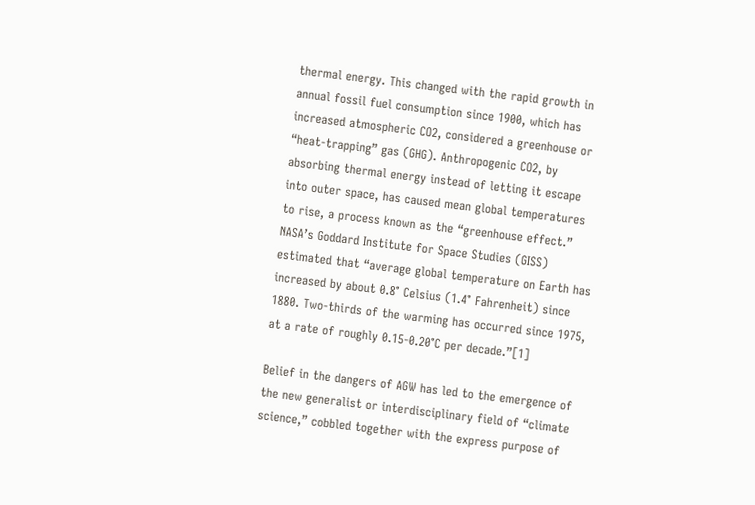thermal energy. This changed with the rapid growth in annual fossil fuel consumption since 1900, which has increased atmospheric CO2, considered a greenhouse or “heat-trapping” gas (GHG). Anthropogenic CO2, by absorbing thermal energy instead of letting it escape into outer space, has caused mean global temperatures to rise, a process known as the “greenhouse effect.” NASA’s Goddard Institute for Space Studies (GISS) estimated that “average global temperature on Earth has increased by about 0.8° Celsius (1.4° Fahrenheit) since 1880. Two-thirds of the warming has occurred since 1975, at a rate of roughly 0.15-0.20°C per decade.”[1]

Belief in the dangers of AGW has led to the emergence of the new generalist or interdisciplinary field of “climate science,” cobbled together with the express purpose of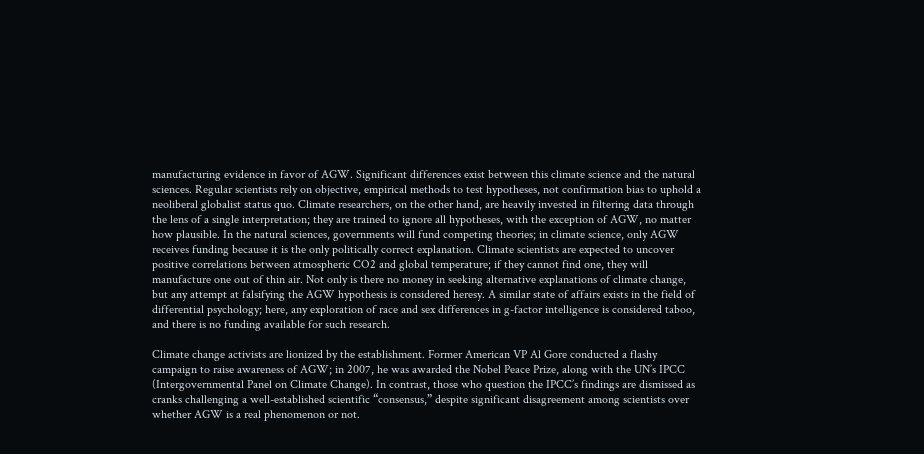manufacturing evidence in favor of AGW. Significant differences exist between this climate science and the natural sciences. Regular scientists rely on objective, empirical methods to test hypotheses, not confirmation bias to uphold a neoliberal globalist status quo. Climate researchers, on the other hand, are heavily invested in filtering data through the lens of a single interpretation; they are trained to ignore all hypotheses, with the exception of AGW, no matter how plausible. In the natural sciences, governments will fund competing theories; in climate science, only AGW receives funding because it is the only politically correct explanation. Climate scientists are expected to uncover positive correlations between atmospheric CO2 and global temperature; if they cannot find one, they will manufacture one out of thin air. Not only is there no money in seeking alternative explanations of climate change, but any attempt at falsifying the AGW hypothesis is considered heresy. A similar state of affairs exists in the field of differential psychology; here, any exploration of race and sex differences in g-factor intelligence is considered taboo, and there is no funding available for such research.

Climate change activists are lionized by the establishment. Former American VP Al Gore conducted a flashy campaign to raise awareness of AGW; in 2007, he was awarded the Nobel Peace Prize, along with the UN’s IPCC (Intergovernmental Panel on Climate Change). In contrast, those who question the IPCC’s findings are dismissed as cranks challenging a well-established scientific “consensus,” despite significant disagreement among scientists over whether AGW is a real phenomenon or not.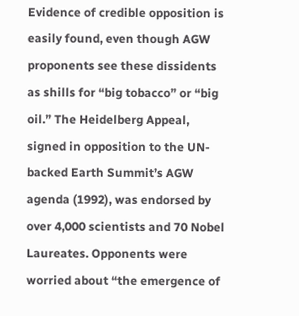Evidence of credible opposition is easily found, even though AGW proponents see these dissidents as shills for “big tobacco” or “big oil.” The Heidelberg Appeal, signed in opposition to the UN-backed Earth Summit’s AGW agenda (1992), was endorsed by over 4,000 scientists and 70 Nobel Laureates. Opponents were worried about “the emergence of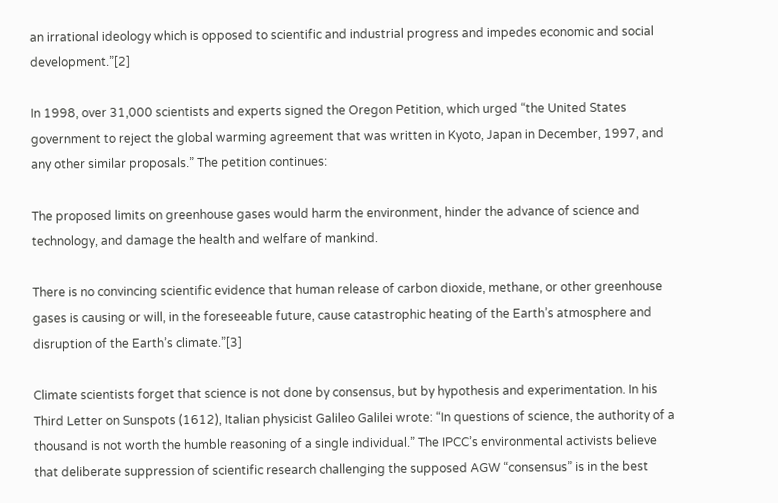an irrational ideology which is opposed to scientific and industrial progress and impedes economic and social development.”[2]

In 1998, over 31,000 scientists and experts signed the Oregon Petition, which urged “the United States government to reject the global warming agreement that was written in Kyoto, Japan in December, 1997, and any other similar proposals.” The petition continues:

The proposed limits on greenhouse gases would harm the environment, hinder the advance of science and technology, and damage the health and welfare of mankind.

There is no convincing scientific evidence that human release of carbon dioxide, methane, or other greenhouse gases is causing or will, in the foreseeable future, cause catastrophic heating of the Earth’s atmosphere and disruption of the Earth’s climate.”[3]

Climate scientists forget that science is not done by consensus, but by hypothesis and experimentation. In his Third Letter on Sunspots (1612), Italian physicist Galileo Galilei wrote: “In questions of science, the authority of a thousand is not worth the humble reasoning of a single individual.” The IPCC’s environmental activists believe that deliberate suppression of scientific research challenging the supposed AGW “consensus” is in the best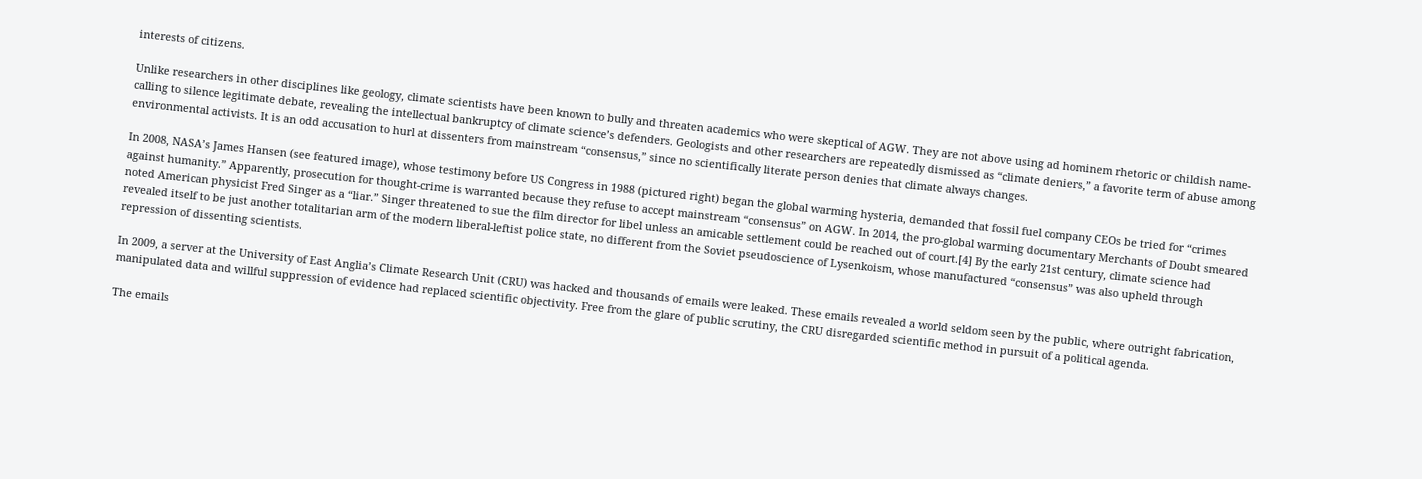interests of citizens.

Unlike researchers in other disciplines like geology, climate scientists have been known to bully and threaten academics who were skeptical of AGW. They are not above using ad hominem rhetoric or childish name-calling to silence legitimate debate, revealing the intellectual bankruptcy of climate science’s defenders. Geologists and other researchers are repeatedly dismissed as “climate deniers,” a favorite term of abuse among environmental activists. It is an odd accusation to hurl at dissenters from mainstream “consensus,” since no scientifically literate person denies that climate always changes.

In 2008, NASA’s James Hansen (see featured image), whose testimony before US Congress in 1988 (pictured right) began the global warming hysteria, demanded that fossil fuel company CEOs be tried for “crimes against humanity.” Apparently, prosecution for thought-crime is warranted because they refuse to accept mainstream “consensus” on AGW. In 2014, the pro-global warming documentary Merchants of Doubt smeared noted American physicist Fred Singer as a “liar.” Singer threatened to sue the film director for libel unless an amicable settlement could be reached out of court.[4] By the early 21st century, climate science had revealed itself to be just another totalitarian arm of the modern liberal-leftist police state, no different from the Soviet pseudoscience of Lysenkoism, whose manufactured “consensus” was also upheld through repression of dissenting scientists.

In 2009, a server at the University of East Anglia’s Climate Research Unit (CRU) was hacked and thousands of emails were leaked. These emails revealed a world seldom seen by the public, where outright fabrication, manipulated data and willful suppression of evidence had replaced scientific objectivity. Free from the glare of public scrutiny, the CRU disregarded scientific method in pursuit of a political agenda.

The emails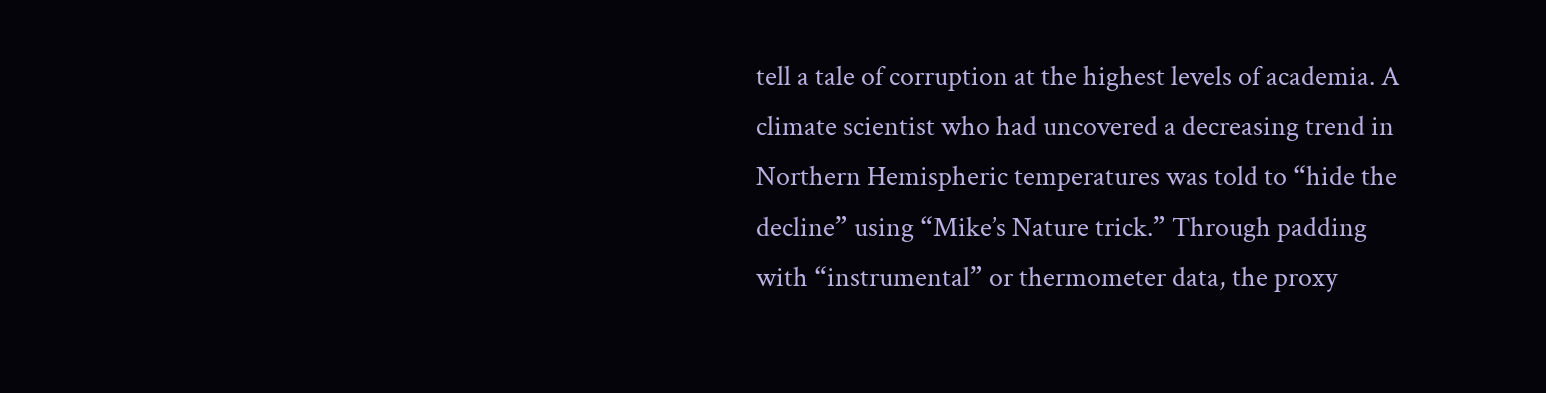tell a tale of corruption at the highest levels of academia. A climate scientist who had uncovered a decreasing trend in Northern Hemispheric temperatures was told to “hide the decline” using “Mike’s Nature trick.” Through padding with “instrumental” or thermometer data, the proxy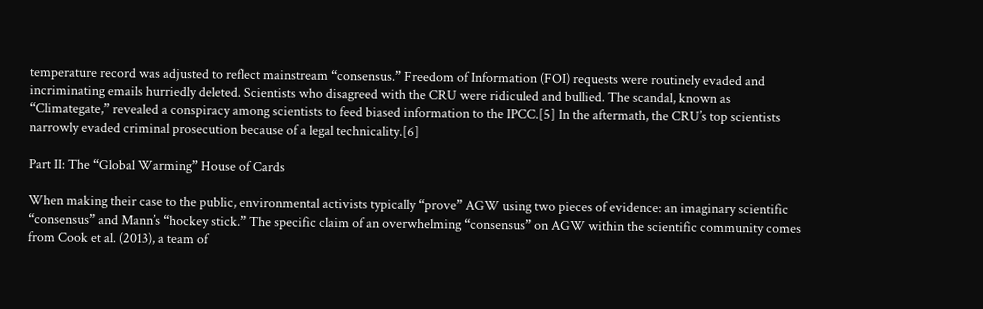temperature record was adjusted to reflect mainstream “consensus.” Freedom of Information (FOI) requests were routinely evaded and incriminating emails hurriedly deleted. Scientists who disagreed with the CRU were ridiculed and bullied. The scandal, known as “Climategate,” revealed a conspiracy among scientists to feed biased information to the IPCC.[5] In the aftermath, the CRU’s top scientists narrowly evaded criminal prosecution because of a legal technicality.[6]

Part II: The “Global Warming” House of Cards

When making their case to the public, environmental activists typically “prove” AGW using two pieces of evidence: an imaginary scientific “consensus” and Mann’s “hockey stick.” The specific claim of an overwhelming “consensus” on AGW within the scientific community comes from Cook et al. (2013), a team of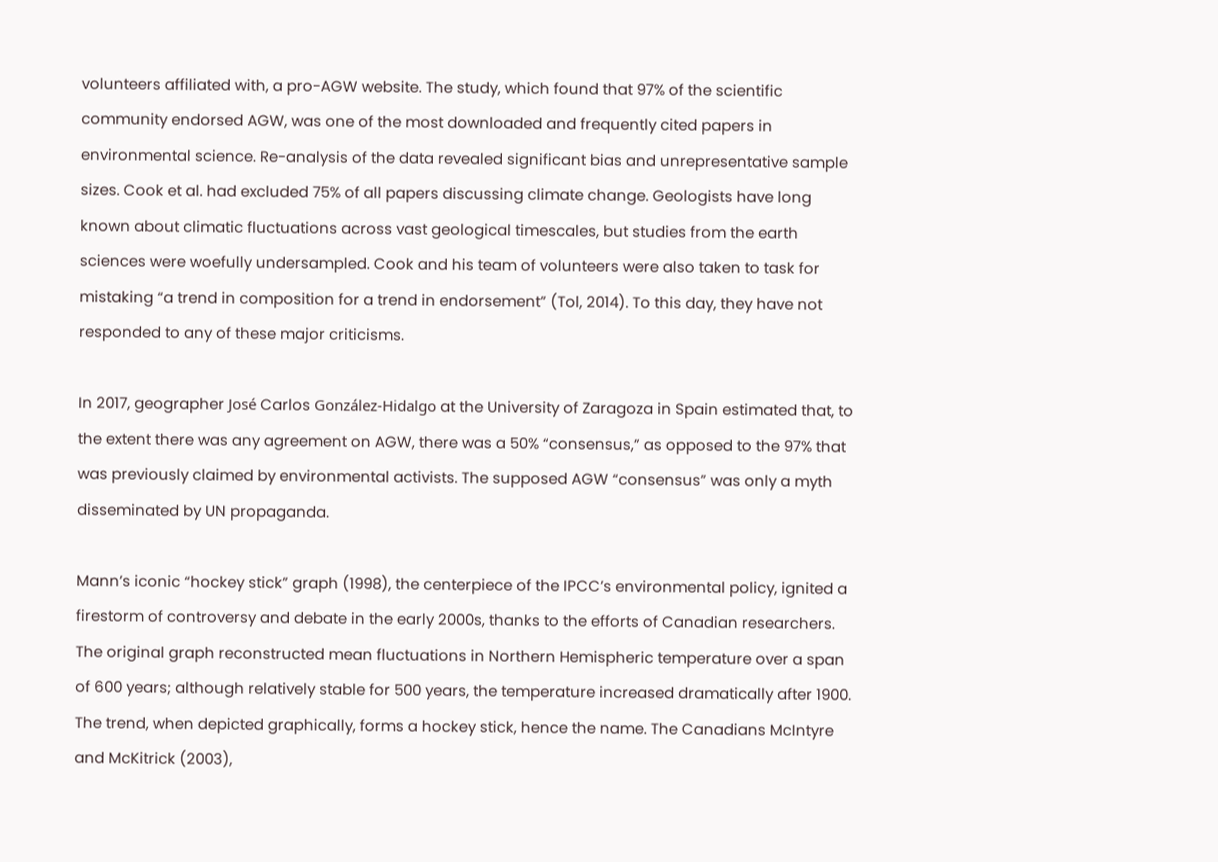volunteers affiliated with, a pro-AGW website. The study, which found that 97% of the scientific community endorsed AGW, was one of the most downloaded and frequently cited papers in environmental science. Re-analysis of the data revealed significant bias and unrepresentative sample sizes. Cook et al. had excluded 75% of all papers discussing climate change. Geologists have long known about climatic fluctuations across vast geological timescales, but studies from the earth sciences were woefully undersampled. Cook and his team of volunteers were also taken to task for mistaking “a trend in composition for a trend in endorsement” (Tol, 2014). To this day, they have not responded to any of these major criticisms.

In 2017, geographer José Carlos González-Hidalgo at the University of Zaragoza in Spain estimated that, to the extent there was any agreement on AGW, there was a 50% “consensus,” as opposed to the 97% that was previously claimed by environmental activists. The supposed AGW “consensus” was only a myth disseminated by UN propaganda.

Mann’s iconic “hockey stick” graph (1998), the centerpiece of the IPCC’s environmental policy, ignited a firestorm of controversy and debate in the early 2000s, thanks to the efforts of Canadian researchers. The original graph reconstructed mean fluctuations in Northern Hemispheric temperature over a span of 600 years; although relatively stable for 500 years, the temperature increased dramatically after 1900. The trend, when depicted graphically, forms a hockey stick, hence the name. The Canadians McIntyre and McKitrick (2003),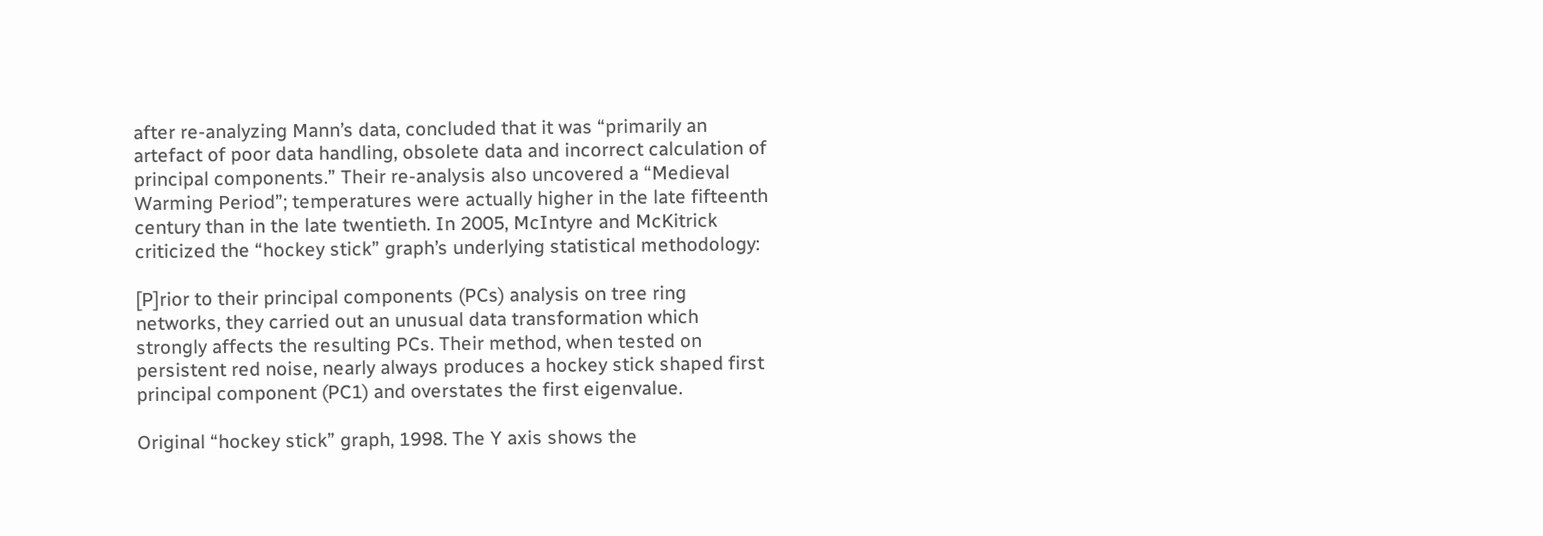after re-analyzing Mann’s data, concluded that it was “primarily an artefact of poor data handling, obsolete data and incorrect calculation of principal components.” Their re-analysis also uncovered a “Medieval Warming Period”; temperatures were actually higher in the late fifteenth century than in the late twentieth. In 2005, McIntyre and McKitrick criticized the “hockey stick” graph’s underlying statistical methodology:

[P]rior to their principal components (PCs) analysis on tree ring networks, they carried out an unusual data transformation which strongly affects the resulting PCs. Their method, when tested on persistent red noise, nearly always produces a hockey stick shaped first principal component (PC1) and overstates the first eigenvalue.

Original “hockey stick” graph, 1998. The Y axis shows the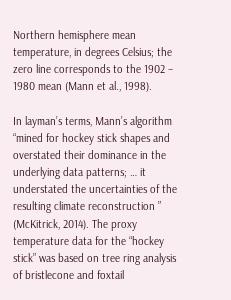Northern hemisphere mean temperature, in degrees Celsius; the zero line corresponds to the 1902 – 1980 mean (Mann et al., 1998).

In layman’s terms, Mann’s algorithm “mined for hockey stick shapes and overstated their dominance in the underlying data patterns; … it understated the uncertainties of the resulting climate reconstruction ” (McKitrick, 2014). The proxy temperature data for the “hockey stick” was based on tree ring analysis of bristlecone and foxtail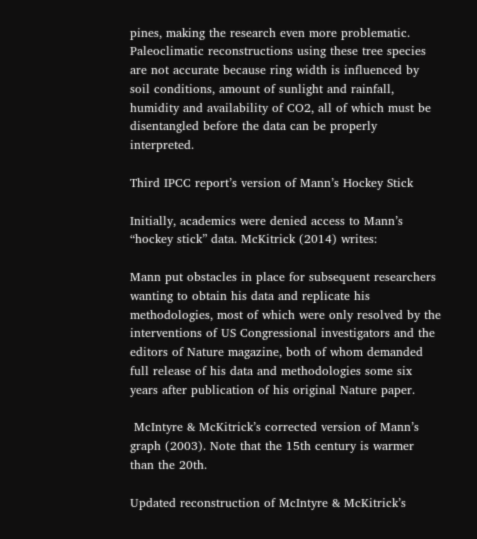pines, making the research even more problematic. Paleoclimatic reconstructions using these tree species are not accurate because ring width is influenced by soil conditions, amount of sunlight and rainfall, humidity and availability of CO2, all of which must be disentangled before the data can be properly interpreted.

Third IPCC report’s version of Mann’s Hockey Stick

Initially, academics were denied access to Mann’s “hockey stick” data. McKitrick (2014) writes:

Mann put obstacles in place for subsequent researchers wanting to obtain his data and replicate his methodologies, most of which were only resolved by the interventions of US Congressional investigators and the editors of Nature magazine, both of whom demanded full release of his data and methodologies some six years after publication of his original Nature paper.

 McIntyre & McKitrick’s corrected version of Mann’s graph (2003). Note that the 15th century is warmer than the 20th.

Updated reconstruction of McIntyre & McKitrick’s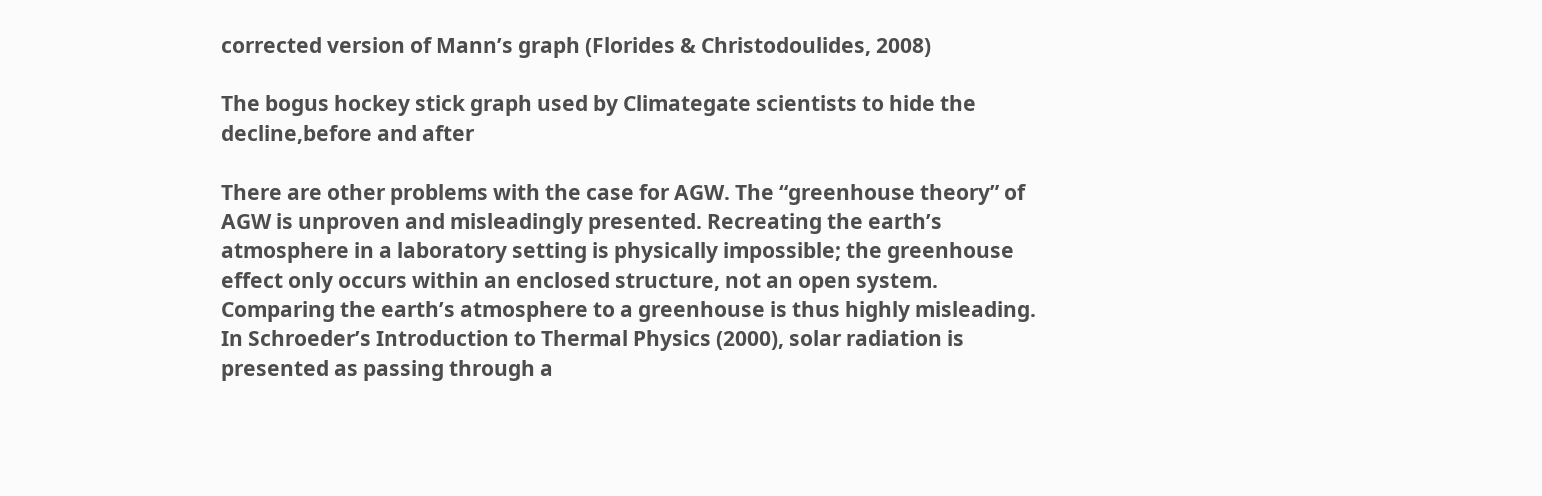corrected version of Mann’s graph (Florides & Christodoulides, 2008)

The bogus hockey stick graph used by Climategate scientists to hide the decline,before and after

There are other problems with the case for AGW. The “greenhouse theory” of AGW is unproven and misleadingly presented. Recreating the earth’s atmosphere in a laboratory setting is physically impossible; the greenhouse effect only occurs within an enclosed structure, not an open system. Comparing the earth’s atmosphere to a greenhouse is thus highly misleading. In Schroeder’s Introduction to Thermal Physics (2000), solar radiation is presented as passing through a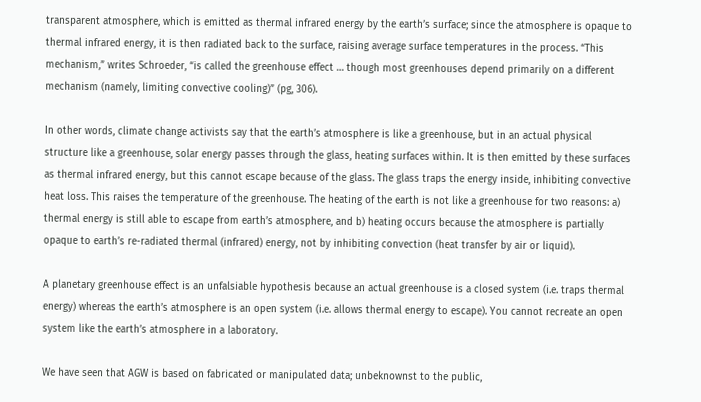transparent atmosphere, which is emitted as thermal infrared energy by the earth’s surface; since the atmosphere is opaque to thermal infrared energy, it is then radiated back to the surface, raising average surface temperatures in the process. “This mechanism,” writes Schroeder, “is called the greenhouse effect … though most greenhouses depend primarily on a different mechanism (namely, limiting convective cooling)” (pg, 306).

In other words, climate change activists say that the earth’s atmosphere is like a greenhouse, but in an actual physical structure like a greenhouse, solar energy passes through the glass, heating surfaces within. It is then emitted by these surfaces as thermal infrared energy, but this cannot escape because of the glass. The glass traps the energy inside, inhibiting convective heat loss. This raises the temperature of the greenhouse. The heating of the earth is not like a greenhouse for two reasons: a) thermal energy is still able to escape from earth’s atmosphere, and b) heating occurs because the atmosphere is partially opaque to earth’s re-radiated thermal (infrared) energy, not by inhibiting convection (heat transfer by air or liquid).

A planetary greenhouse effect is an unfalsiable hypothesis because an actual greenhouse is a closed system (i.e. traps thermal energy) whereas the earth’s atmosphere is an open system (i.e. allows thermal energy to escape). You cannot recreate an open system like the earth’s atmosphere in a laboratory.

We have seen that AGW is based on fabricated or manipulated data; unbeknownst to the public,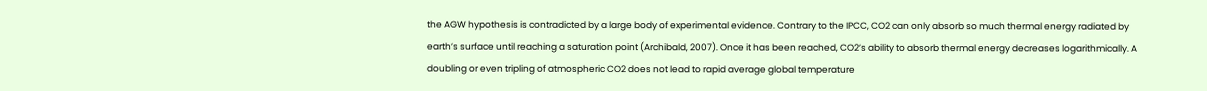the AGW hypothesis is contradicted by a large body of experimental evidence. Contrary to the IPCC, CO2 can only absorb so much thermal energy radiated by earth’s surface until reaching a saturation point (Archibald, 2007). Once it has been reached, CO2’s ability to absorb thermal energy decreases logarithmically. A doubling or even tripling of atmospheric CO2 does not lead to rapid average global temperature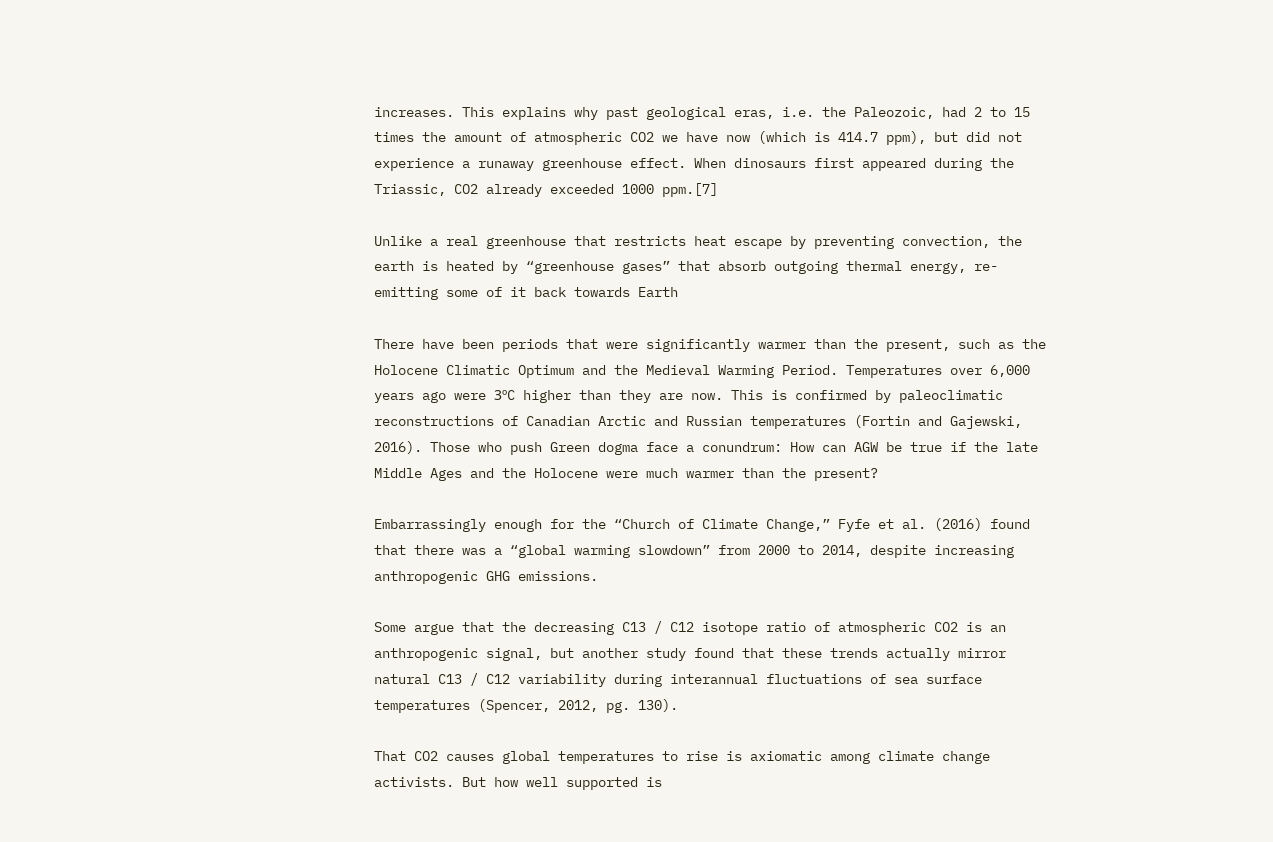increases. This explains why past geological eras, i.e. the Paleozoic, had 2 to 15 times the amount of atmospheric CO2 we have now (which is 414.7 ppm), but did not experience a runaway greenhouse effect. When dinosaurs first appeared during the Triassic, CO2 already exceeded 1000 ppm.[7]

Unlike a real greenhouse that restricts heat escape by preventing convection, the earth is heated by “greenhouse gases” that absorb outgoing thermal energy, re-emitting some of it back towards Earth

There have been periods that were significantly warmer than the present, such as the Holocene Climatic Optimum and the Medieval Warming Period. Temperatures over 6,000 years ago were 3ºC higher than they are now. This is confirmed by paleoclimatic reconstructions of Canadian Arctic and Russian temperatures (Fortin and Gajewski, 2016). Those who push Green dogma face a conundrum: How can AGW be true if the late Middle Ages and the Holocene were much warmer than the present?

Embarrassingly enough for the “Church of Climate Change,” Fyfe et al. (2016) found that there was a “global warming slowdown” from 2000 to 2014, despite increasing anthropogenic GHG emissions.

Some argue that the decreasing C13 / C12 isotope ratio of atmospheric CO2 is an anthropogenic signal, but another study found that these trends actually mirror natural C13 / C12 variability during interannual fluctuations of sea surface temperatures (Spencer, 2012, pg. 130).

That CO2 causes global temperatures to rise is axiomatic among climate change activists. But how well supported is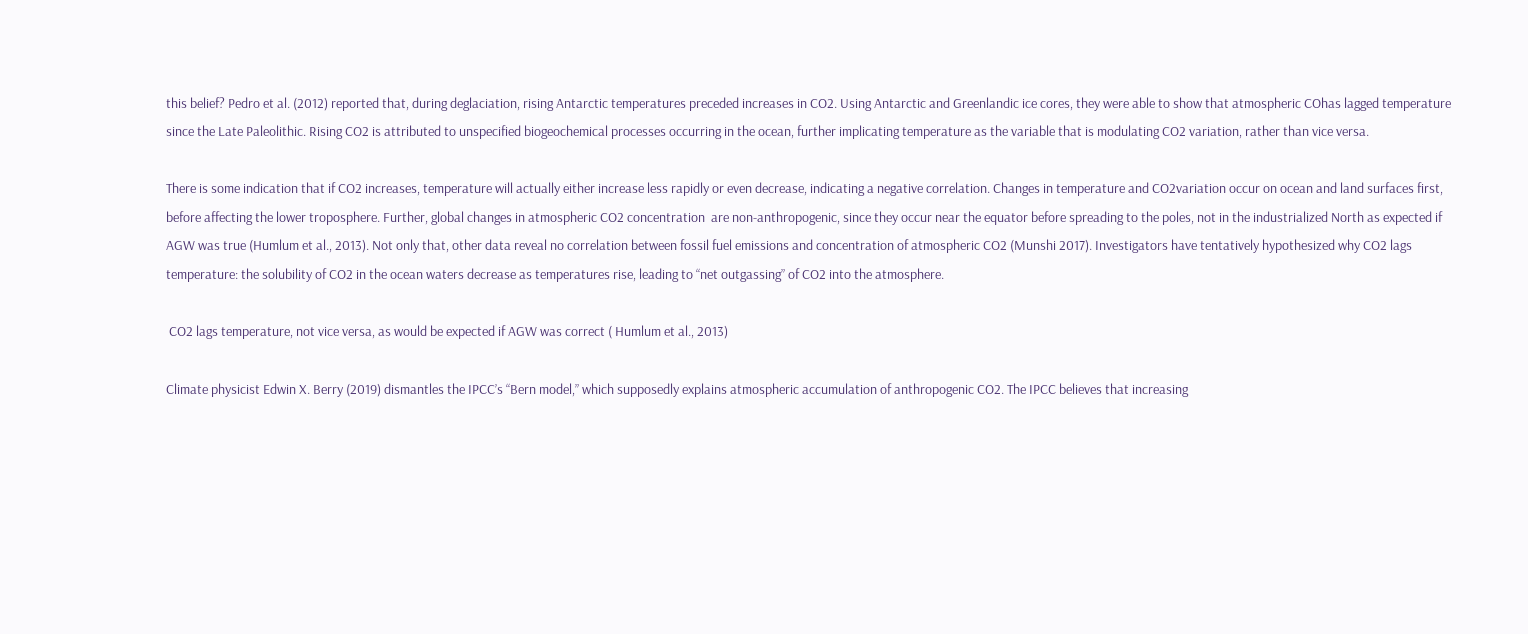this belief? Pedro et al. (2012) reported that, during deglaciation, rising Antarctic temperatures preceded increases in CO2. Using Antarctic and Greenlandic ice cores, they were able to show that atmospheric COhas lagged temperature since the Late Paleolithic. Rising CO2 is attributed to unspecified biogeochemical processes occurring in the ocean, further implicating temperature as the variable that is modulating CO2 variation, rather than vice versa.

There is some indication that if CO2 increases, temperature will actually either increase less rapidly or even decrease, indicating a negative correlation. Changes in temperature and CO2variation occur on ocean and land surfaces first, before affecting the lower troposphere. Further, global changes in atmospheric CO2 concentration  are non-anthropogenic, since they occur near the equator before spreading to the poles, not in the industrialized North as expected if AGW was true (Humlum et al., 2013). Not only that, other data reveal no correlation between fossil fuel emissions and concentration of atmospheric CO2 (Munshi 2017). Investigators have tentatively hypothesized why CO2 lags temperature: the solubility of CO2 in the ocean waters decrease as temperatures rise, leading to “net outgassing” of CO2 into the atmosphere.

 CO2 lags temperature, not vice versa, as would be expected if AGW was correct ( Humlum et al., 2013)

Climate physicist Edwin X. Berry (2019) dismantles the IPCC’s “Bern model,” which supposedly explains atmospheric accumulation of anthropogenic CO2. The IPCC believes that increasing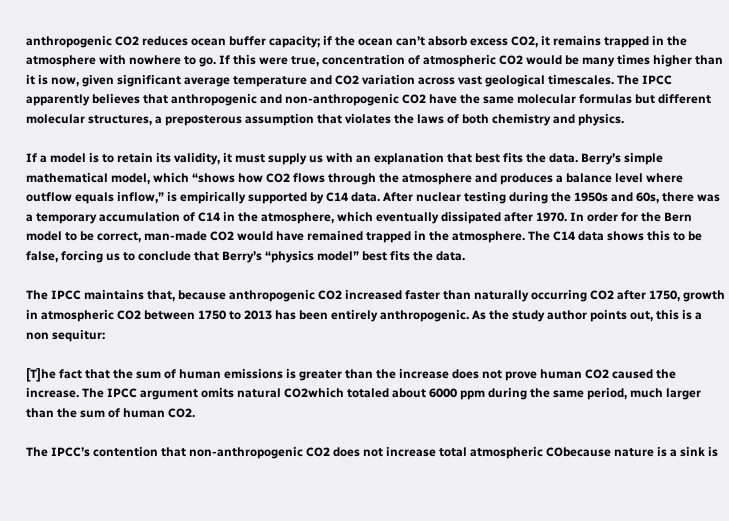anthropogenic CO2 reduces ocean buffer capacity; if the ocean can’t absorb excess CO2, it remains trapped in the atmosphere with nowhere to go. If this were true, concentration of atmospheric CO2 would be many times higher than it is now, given significant average temperature and CO2 variation across vast geological timescales. The IPCC apparently believes that anthropogenic and non-anthropogenic CO2 have the same molecular formulas but different molecular structures, a preposterous assumption that violates the laws of both chemistry and physics.

If a model is to retain its validity, it must supply us with an explanation that best fits the data. Berry’s simple mathematical model, which “shows how CO2 flows through the atmosphere and produces a balance level where outflow equals inflow,” is empirically supported by C14 data. After nuclear testing during the 1950s and 60s, there was a temporary accumulation of C14 in the atmosphere, which eventually dissipated after 1970. In order for the Bern model to be correct, man-made CO2 would have remained trapped in the atmosphere. The C14 data shows this to be false, forcing us to conclude that Berry’s “physics model” best fits the data.

The IPCC maintains that, because anthropogenic CO2 increased faster than naturally occurring CO2 after 1750, growth in atmospheric CO2 between 1750 to 2013 has been entirely anthropogenic. As the study author points out, this is a non sequitur:

[T]he fact that the sum of human emissions is greater than the increase does not prove human CO2 caused the increase. The IPCC argument omits natural CO2which totaled about 6000 ppm during the same period, much larger than the sum of human CO2.

The IPCC’s contention that non-anthropogenic CO2 does not increase total atmospheric CObecause nature is a sink is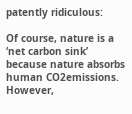patently ridiculous:

Of course, nature is a ‘net carbon sink’ because nature absorbs human CO2emissions. However,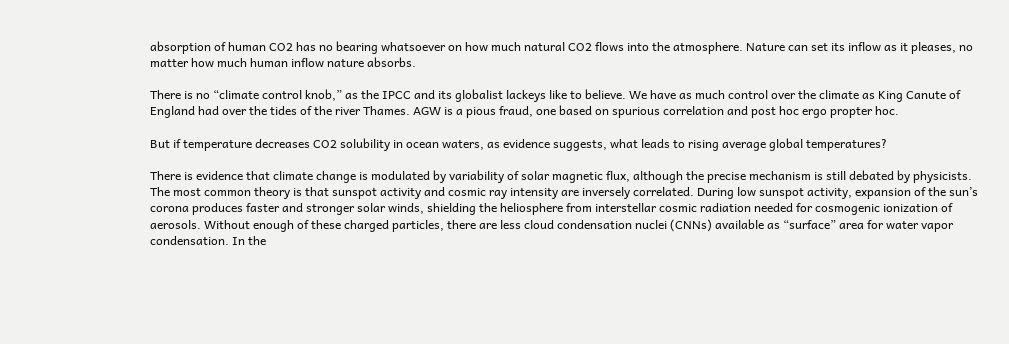absorption of human CO2 has no bearing whatsoever on how much natural CO2 flows into the atmosphere. Nature can set its inflow as it pleases, no matter how much human inflow nature absorbs.

There is no “climate control knob,” as the IPCC and its globalist lackeys like to believe. We have as much control over the climate as King Canute of England had over the tides of the river Thames. AGW is a pious fraud, one based on spurious correlation and post hoc ergo propter hoc.

But if temperature decreases CO2 solubility in ocean waters, as evidence suggests, what leads to rising average global temperatures?

There is evidence that climate change is modulated by variability of solar magnetic flux, although the precise mechanism is still debated by physicists. The most common theory is that sunspot activity and cosmic ray intensity are inversely correlated. During low sunspot activity, expansion of the sun’s corona produces faster and stronger solar winds, shielding the heliosphere from interstellar cosmic radiation needed for cosmogenic ionization of aerosols. Without enough of these charged particles, there are less cloud condensation nuclei (CNNs) available as “surface” area for water vapor condensation. In the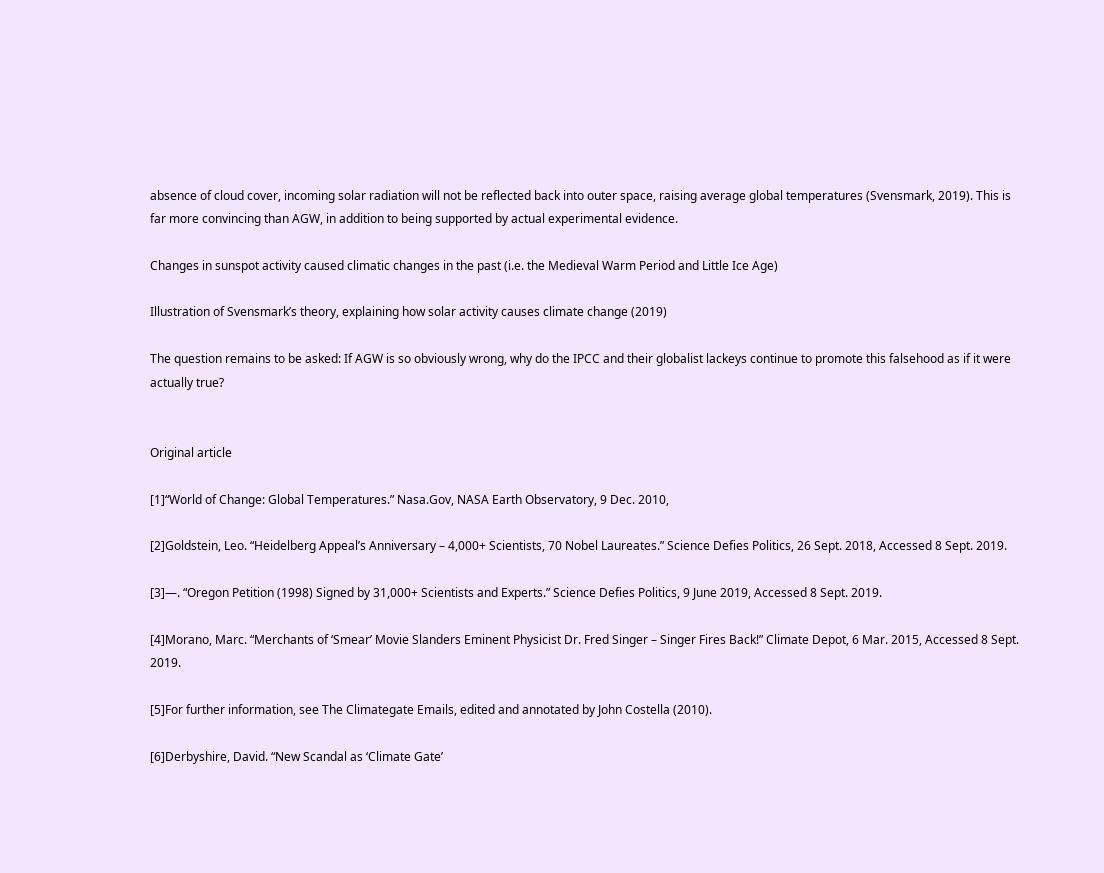absence of cloud cover, incoming solar radiation will not be reflected back into outer space, raising average global temperatures (Svensmark, 2019). This is far more convincing than AGW, in addition to being supported by actual experimental evidence.

Changes in sunspot activity caused climatic changes in the past (i.e. the Medieval Warm Period and Little Ice Age)

Illustration of Svensmark’s theory, explaining how solar activity causes climate change (2019)

The question remains to be asked: If AGW is so obviously wrong, why do the IPCC and their globalist lackeys continue to promote this falsehood as if it were actually true?


Original article

[1]“World of Change: Global Temperatures.” Nasa.Gov, NASA Earth Observatory, 9 Dec. 2010,

[2]Goldstein, Leo. “Heidelberg Appeal’s Anniversary – 4,000+ Scientists, 70 Nobel Laureates.” Science Defies Politics, 26 Sept. 2018, Accessed 8 Sept. 2019.

[3]—. “Oregon Petition (1998) Signed by 31,000+ Scientists and Experts.” Science Defies Politics, 9 June 2019, Accessed 8 Sept. 2019.

[4]Morano, Marc. “Merchants of ‘Smear’ Movie Slanders Eminent Physicist Dr. Fred Singer – Singer Fires Back!” Climate Depot, 6 Mar. 2015, Accessed 8 Sept. 2019.

[5]For further information, see The Climategate Emails, edited and annotated by John Costella (2010).

[6]Derbyshire, David. “New Scandal as ‘Climate Gate’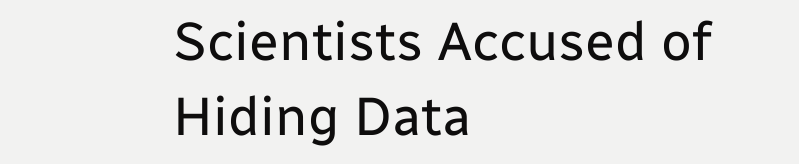Scientists Accused of Hiding Data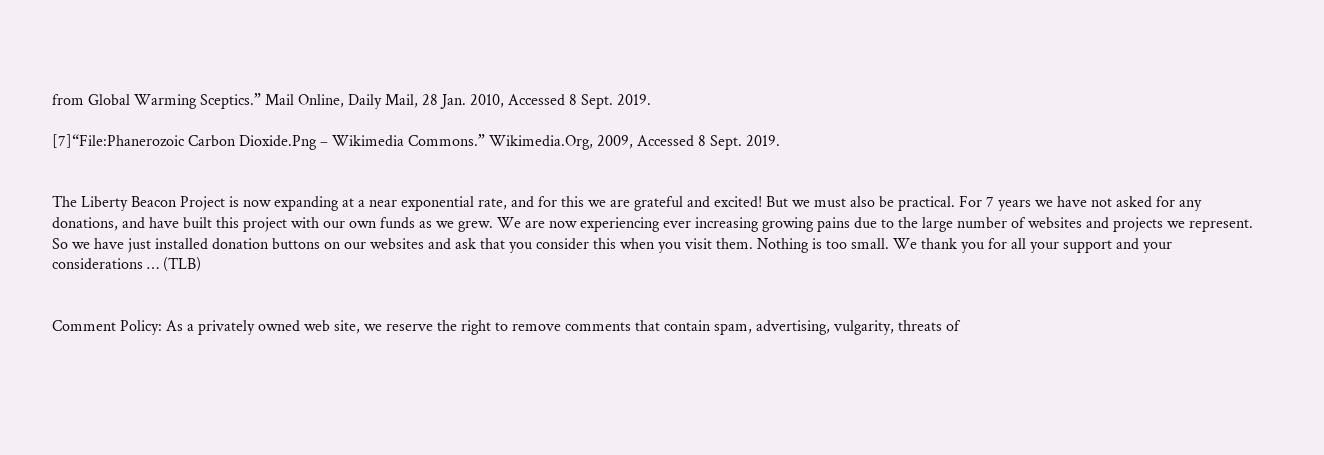from Global Warming Sceptics.” Mail Online, Daily Mail, 28 Jan. 2010, Accessed 8 Sept. 2019.

[7]“File:Phanerozoic Carbon Dioxide.Png – Wikimedia Commons.” Wikimedia.Org, 2009, Accessed 8 Sept. 2019.


The Liberty Beacon Project is now expanding at a near exponential rate, and for this we are grateful and excited! But we must also be practical. For 7 years we have not asked for any donations, and have built this project with our own funds as we grew. We are now experiencing ever increasing growing pains due to the large number of websites and projects we represent. So we have just installed donation buttons on our websites and ask that you consider this when you visit them. Nothing is too small. We thank you for all your support and your considerations … (TLB)


Comment Policy: As a privately owned web site, we reserve the right to remove comments that contain spam, advertising, vulgarity, threats of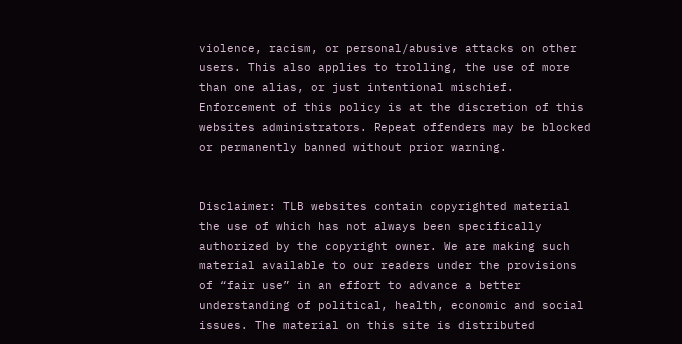violence, racism, or personal/abusive attacks on other users. This also applies to trolling, the use of more than one alias, or just intentional mischief. Enforcement of this policy is at the discretion of this websites administrators. Repeat offenders may be blocked or permanently banned without prior warning.


Disclaimer: TLB websites contain copyrighted material the use of which has not always been specifically authorized by the copyright owner. We are making such material available to our readers under the provisions of “fair use” in an effort to advance a better understanding of political, health, economic and social issues. The material on this site is distributed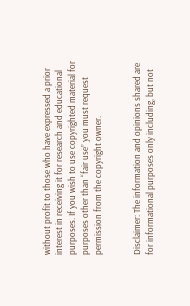without profit to those who have expressed a prior interest in receiving it for research and educational purposes. If you wish to use copyrighted material for purposes other than “fair use” you must request permission from the copyright owner.


Disclaimer: The information and opinions shared are for informational purposes only including, but not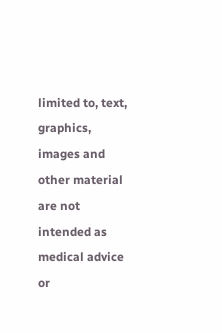limited to, text, graphics, images and other material are not intended as medical advice or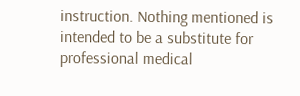instruction. Nothing mentioned is intended to be a substitute for professional medical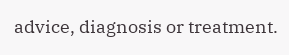advice, diagnosis or treatment.